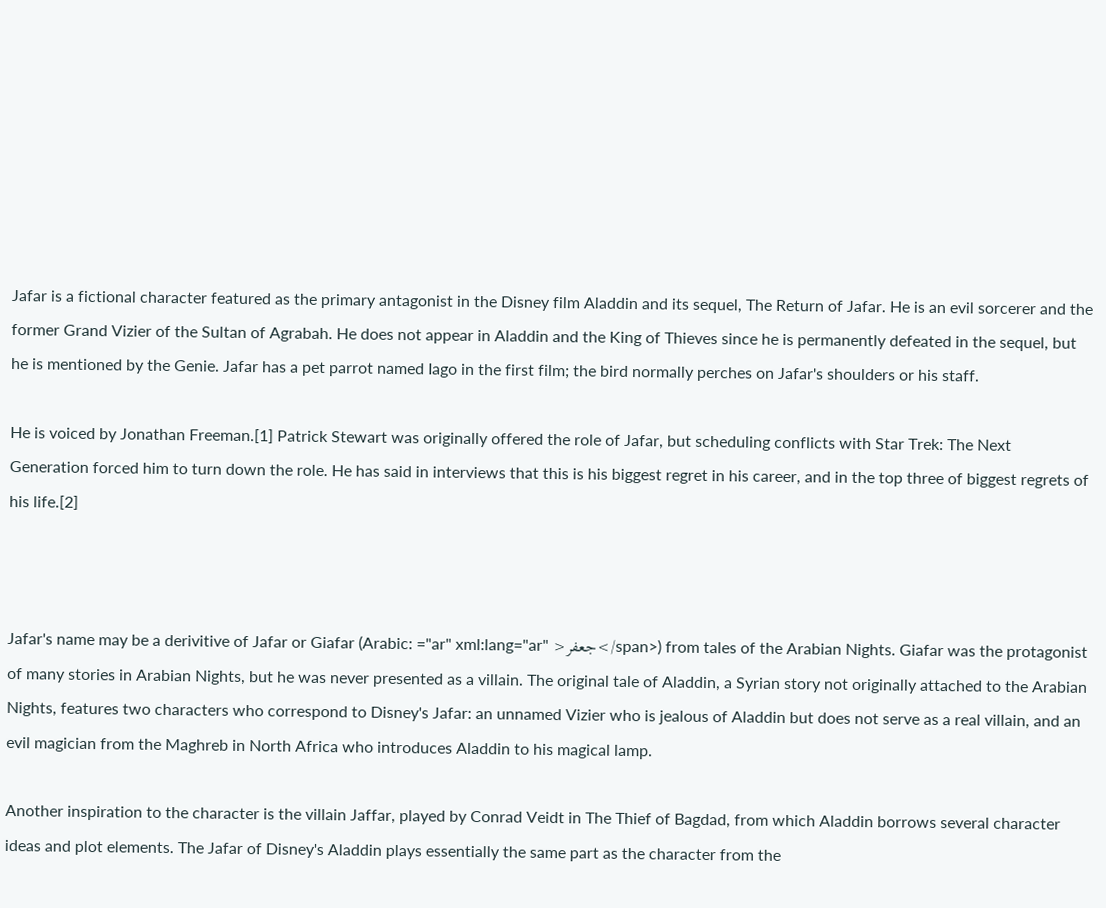Jafar is a fictional character featured as the primary antagonist in the Disney film Aladdin and its sequel, The Return of Jafar. He is an evil sorcerer and the former Grand Vizier of the Sultan of Agrabah. He does not appear in Aladdin and the King of Thieves since he is permanently defeated in the sequel, but he is mentioned by the Genie. Jafar has a pet parrot named Iago in the first film; the bird normally perches on Jafar's shoulders or his staff.

He is voiced by Jonathan Freeman.[1] Patrick Stewart was originally offered the role of Jafar, but scheduling conflicts with Star Trek: The Next Generation forced him to turn down the role. He has said in interviews that this is his biggest regret in his career, and in the top three of biggest regrets of his life.[2]



Jafar's name may be a derivitive of Jafar or Giafar (Arabic: ="ar" xml:lang="ar" >جعفر</span>) from tales of the Arabian Nights. Giafar was the protagonist of many stories in Arabian Nights, but he was never presented as a villain. The original tale of Aladdin, a Syrian story not originally attached to the Arabian Nights, features two characters who correspond to Disney's Jafar: an unnamed Vizier who is jealous of Aladdin but does not serve as a real villain, and an evil magician from the Maghreb in North Africa who introduces Aladdin to his magical lamp.

Another inspiration to the character is the villain Jaffar, played by Conrad Veidt in The Thief of Bagdad, from which Aladdin borrows several character ideas and plot elements. The Jafar of Disney's Aladdin plays essentially the same part as the character from the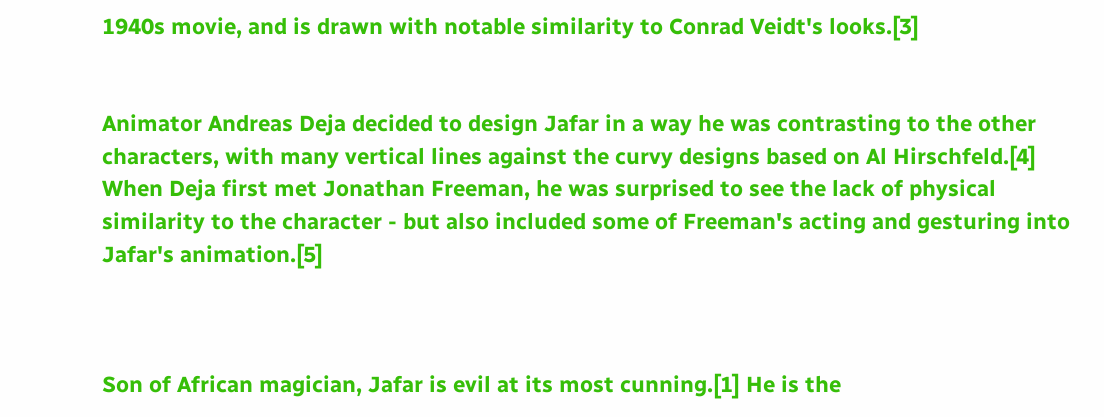1940s movie, and is drawn with notable similarity to Conrad Veidt's looks.[3]


Animator Andreas Deja decided to design Jafar in a way he was contrasting to the other characters, with many vertical lines against the curvy designs based on Al Hirschfeld.[4] When Deja first met Jonathan Freeman, he was surprised to see the lack of physical similarity to the character - but also included some of Freeman's acting and gesturing into Jafar's animation.[5]



Son of African magician, Jafar is evil at its most cunning.[1] He is the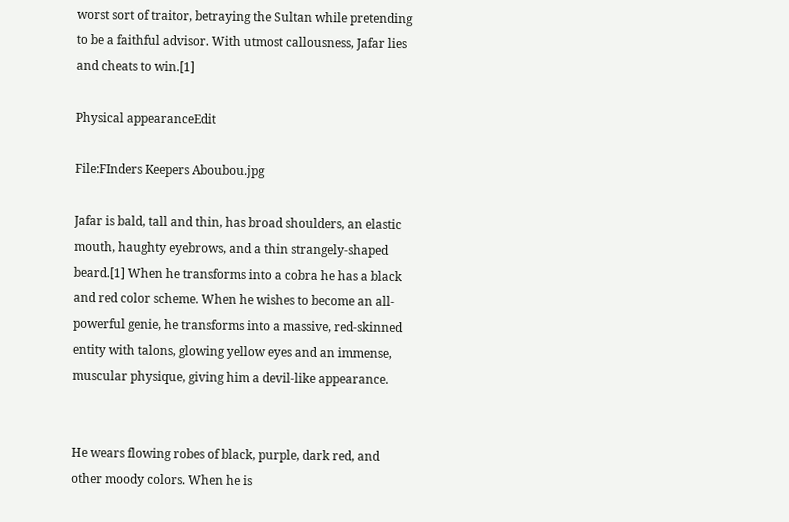worst sort of traitor, betraying the Sultan while pretending to be a faithful advisor. With utmost callousness, Jafar lies and cheats to win.[1]

Physical appearanceEdit

File:FInders Keepers Aboubou.jpg

Jafar is bald, tall and thin, has broad shoulders, an elastic mouth, haughty eyebrows, and a thin strangely-shaped beard.[1] When he transforms into a cobra he has a black and red color scheme. When he wishes to become an all-powerful genie, he transforms into a massive, red-skinned entity with talons, glowing yellow eyes and an immense, muscular physique, giving him a devil-like appearance.


He wears flowing robes of black, purple, dark red, and other moody colors. When he is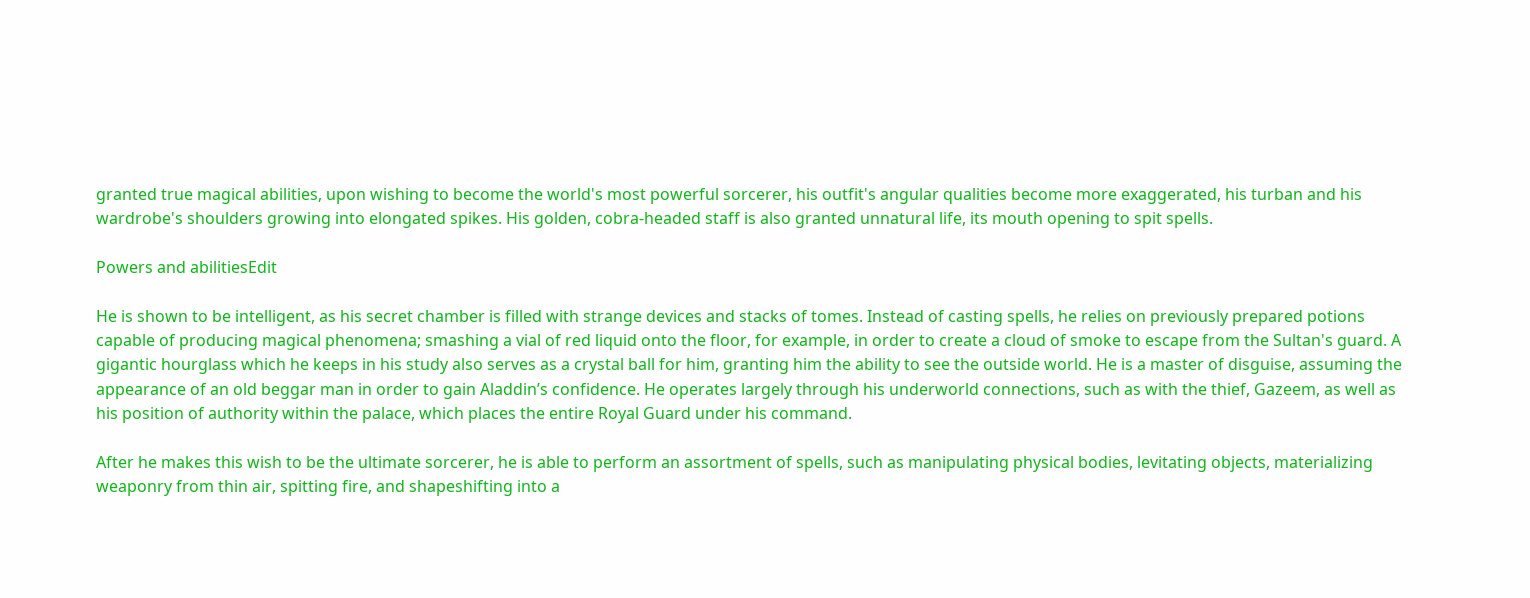granted true magical abilities, upon wishing to become the world's most powerful sorcerer, his outfit's angular qualities become more exaggerated, his turban and his wardrobe's shoulders growing into elongated spikes. His golden, cobra-headed staff is also granted unnatural life, its mouth opening to spit spells.

Powers and abilitiesEdit

He is shown to be intelligent, as his secret chamber is filled with strange devices and stacks of tomes. Instead of casting spells, he relies on previously prepared potions capable of producing magical phenomena; smashing a vial of red liquid onto the floor, for example, in order to create a cloud of smoke to escape from the Sultan's guard. A gigantic hourglass which he keeps in his study also serves as a crystal ball for him, granting him the ability to see the outside world. He is a master of disguise, assuming the appearance of an old beggar man in order to gain Aladdin’s confidence. He operates largely through his underworld connections, such as with the thief, Gazeem, as well as his position of authority within the palace, which places the entire Royal Guard under his command.

After he makes this wish to be the ultimate sorcerer, he is able to perform an assortment of spells, such as manipulating physical bodies, levitating objects, materializing weaponry from thin air, spitting fire, and shapeshifting into a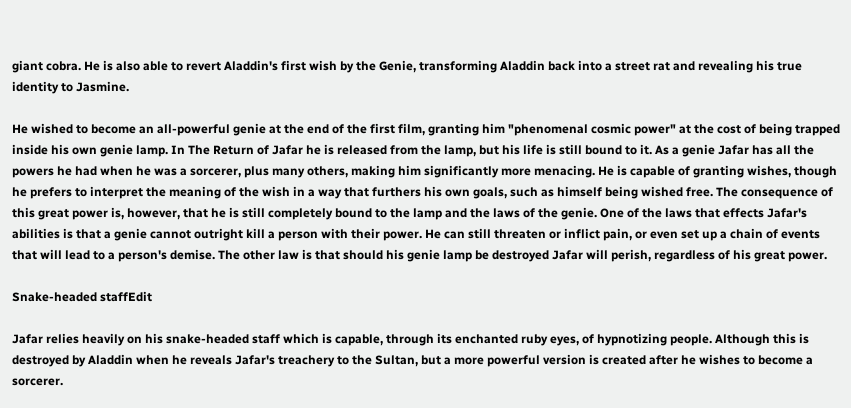giant cobra. He is also able to revert Aladdin's first wish by the Genie, transforming Aladdin back into a street rat and revealing his true identity to Jasmine.

He wished to become an all-powerful genie at the end of the first film, granting him "phenomenal cosmic power" at the cost of being trapped inside his own genie lamp. In The Return of Jafar he is released from the lamp, but his life is still bound to it. As a genie Jafar has all the powers he had when he was a sorcerer, plus many others, making him significantly more menacing. He is capable of granting wishes, though he prefers to interpret the meaning of the wish in a way that furthers his own goals, such as himself being wished free. The consequence of this great power is, however, that he is still completely bound to the lamp and the laws of the genie. One of the laws that effects Jafar's abilities is that a genie cannot outright kill a person with their power. He can still threaten or inflict pain, or even set up a chain of events that will lead to a person's demise. The other law is that should his genie lamp be destroyed Jafar will perish, regardless of his great power.

Snake-headed staffEdit

Jafar relies heavily on his snake-headed staff which is capable, through its enchanted ruby eyes, of hypnotizing people. Although this is destroyed by Aladdin when he reveals Jafar's treachery to the Sultan, but a more powerful version is created after he wishes to become a sorcerer.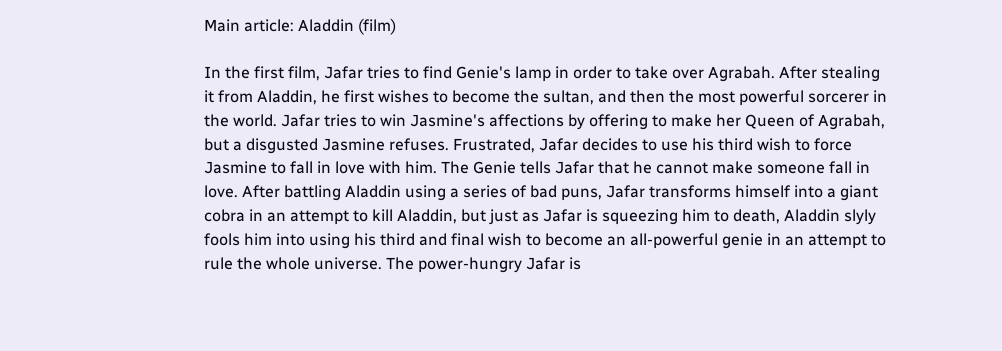Main article: Aladdin (film)

In the first film, Jafar tries to find Genie's lamp in order to take over Agrabah. After stealing it from Aladdin, he first wishes to become the sultan, and then the most powerful sorcerer in the world. Jafar tries to win Jasmine's affections by offering to make her Queen of Agrabah, but a disgusted Jasmine refuses. Frustrated, Jafar decides to use his third wish to force Jasmine to fall in love with him. The Genie tells Jafar that he cannot make someone fall in love. After battling Aladdin using a series of bad puns, Jafar transforms himself into a giant cobra in an attempt to kill Aladdin, but just as Jafar is squeezing him to death, Aladdin slyly fools him into using his third and final wish to become an all-powerful genie in an attempt to rule the whole universe. The power-hungry Jafar is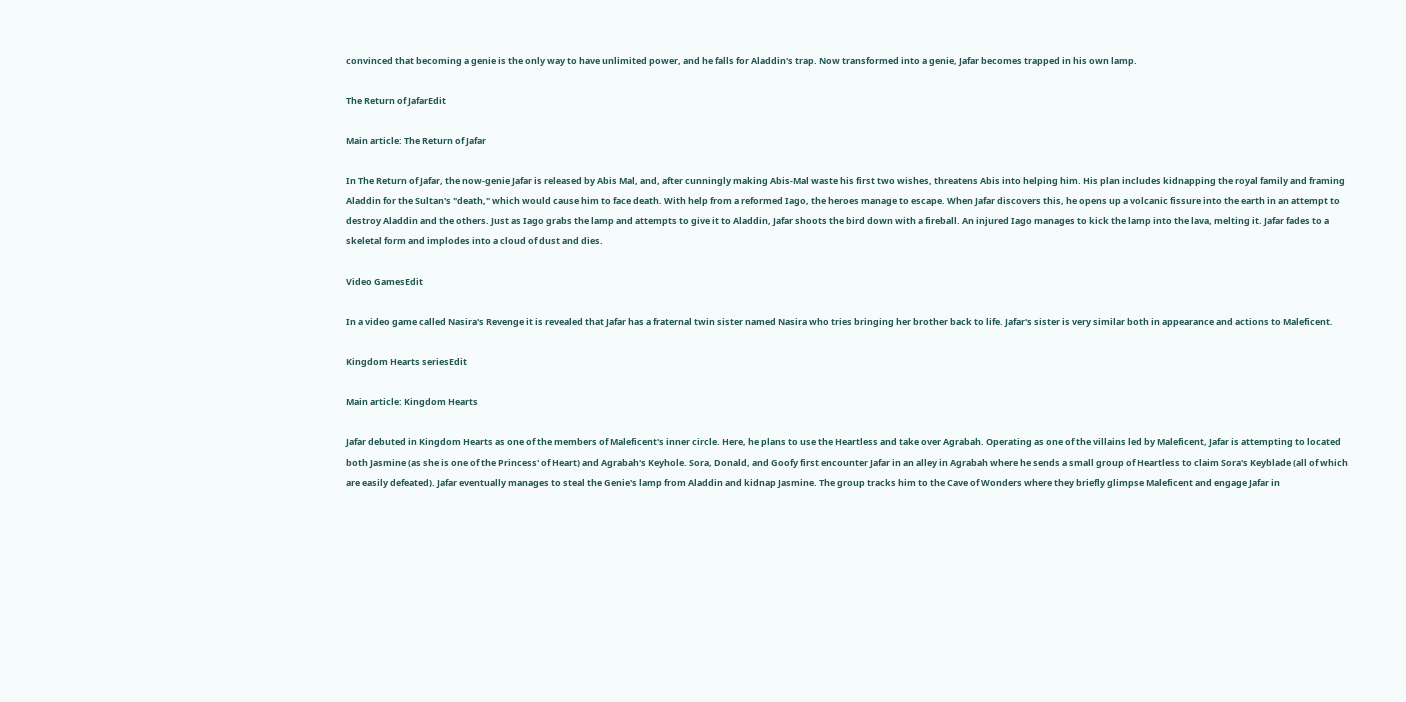convinced that becoming a genie is the only way to have unlimited power, and he falls for Aladdin's trap. Now transformed into a genie, Jafar becomes trapped in his own lamp.

The Return of JafarEdit

Main article: The Return of Jafar

In The Return of Jafar, the now-genie Jafar is released by Abis Mal, and, after cunningly making Abis-Mal waste his first two wishes, threatens Abis into helping him. His plan includes kidnapping the royal family and framing Aladdin for the Sultan's "death," which would cause him to face death. With help from a reformed Iago, the heroes manage to escape. When Jafar discovers this, he opens up a volcanic fissure into the earth in an attempt to destroy Aladdin and the others. Just as Iago grabs the lamp and attempts to give it to Aladdin, Jafar shoots the bird down with a fireball. An injured Iago manages to kick the lamp into the lava, melting it. Jafar fades to a skeletal form and implodes into a cloud of dust and dies.

Video GamesEdit

In a video game called Nasira's Revenge it is revealed that Jafar has a fraternal twin sister named Nasira who tries bringing her brother back to life. Jafar's sister is very similar both in appearance and actions to Maleficent.

Kingdom Hearts seriesEdit

Main article: Kingdom Hearts

Jafar debuted in Kingdom Hearts as one of the members of Maleficent's inner circle. Here, he plans to use the Heartless and take over Agrabah. Operating as one of the villains led by Maleficent, Jafar is attempting to located both Jasmine (as she is one of the Princess' of Heart) and Agrabah's Keyhole. Sora, Donald, and Goofy first encounter Jafar in an alley in Agrabah where he sends a small group of Heartless to claim Sora's Keyblade (all of which are easily defeated). Jafar eventually manages to steal the Genie's lamp from Aladdin and kidnap Jasmine. The group tracks him to the Cave of Wonders where they briefly glimpse Maleficent and engage Jafar in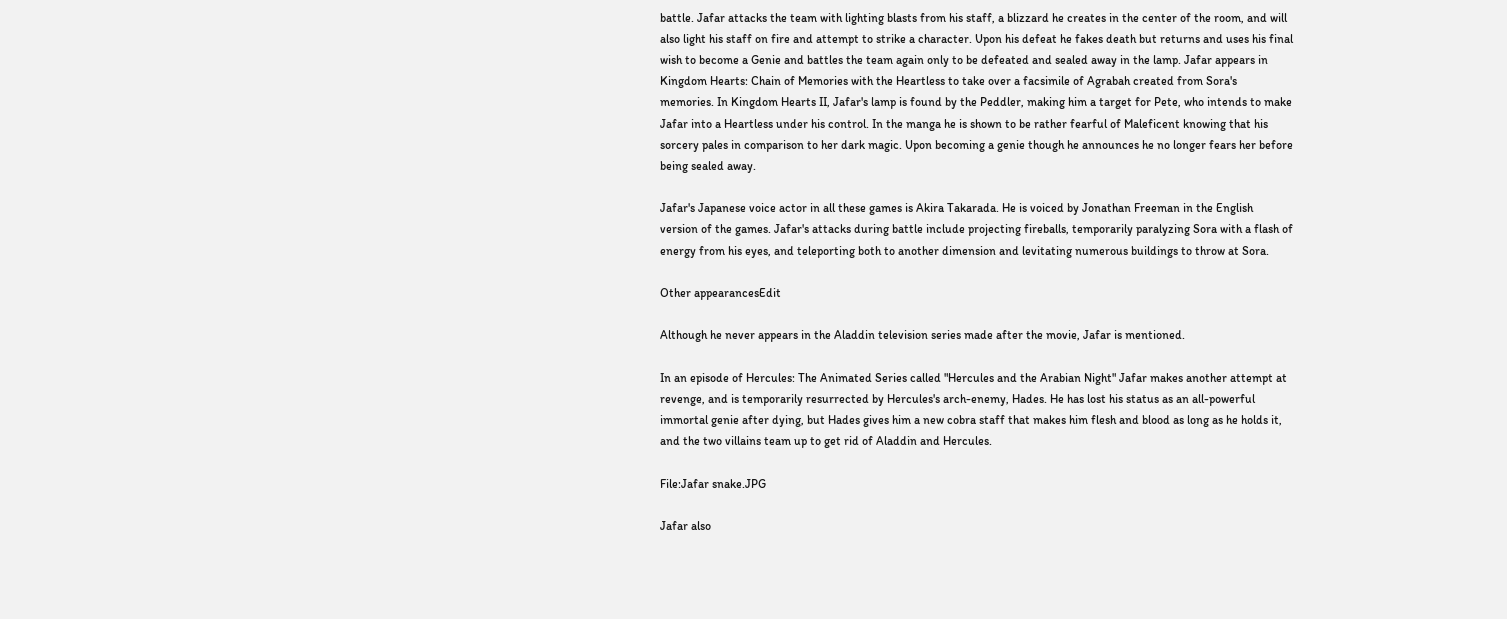battle. Jafar attacks the team with lighting blasts from his staff, a blizzard he creates in the center of the room, and will also light his staff on fire and attempt to strike a character. Upon his defeat he fakes death but returns and uses his final wish to become a Genie and battles the team again only to be defeated and sealed away in the lamp. Jafar appears in Kingdom Hearts: Chain of Memories with the Heartless to take over a facsimile of Agrabah created from Sora's memories. In Kingdom Hearts II, Jafar's lamp is found by the Peddler, making him a target for Pete, who intends to make Jafar into a Heartless under his control. In the manga he is shown to be rather fearful of Maleficent knowing that his sorcery pales in comparison to her dark magic. Upon becoming a genie though he announces he no longer fears her before being sealed away.

Jafar's Japanese voice actor in all these games is Akira Takarada. He is voiced by Jonathan Freeman in the English version of the games. Jafar's attacks during battle include projecting fireballs, temporarily paralyzing Sora with a flash of energy from his eyes, and teleporting both to another dimension and levitating numerous buildings to throw at Sora.

Other appearancesEdit

Although he never appears in the Aladdin television series made after the movie, Jafar is mentioned.

In an episode of Hercules: The Animated Series called "Hercules and the Arabian Night" Jafar makes another attempt at revenge, and is temporarily resurrected by Hercules's arch-enemy, Hades. He has lost his status as an all-powerful immortal genie after dying, but Hades gives him a new cobra staff that makes him flesh and blood as long as he holds it, and the two villains team up to get rid of Aladdin and Hercules.

File:Jafar snake.JPG

Jafar also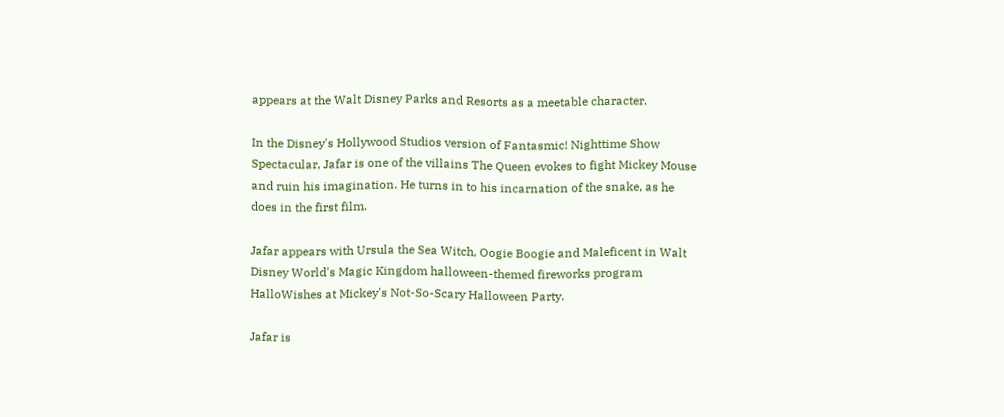appears at the Walt Disney Parks and Resorts as a meetable character.

In the Disney's Hollywood Studios version of Fantasmic! Nighttime Show Spectacular, Jafar is one of the villains The Queen evokes to fight Mickey Mouse and ruin his imagination. He turns in to his incarnation of the snake, as he does in the first film.

Jafar appears with Ursula the Sea Witch, Oogie Boogie and Maleficent in Walt Disney World's Magic Kingdom halloween-themed fireworks program HalloWishes at Mickey's Not-So-Scary Halloween Party.

Jafar is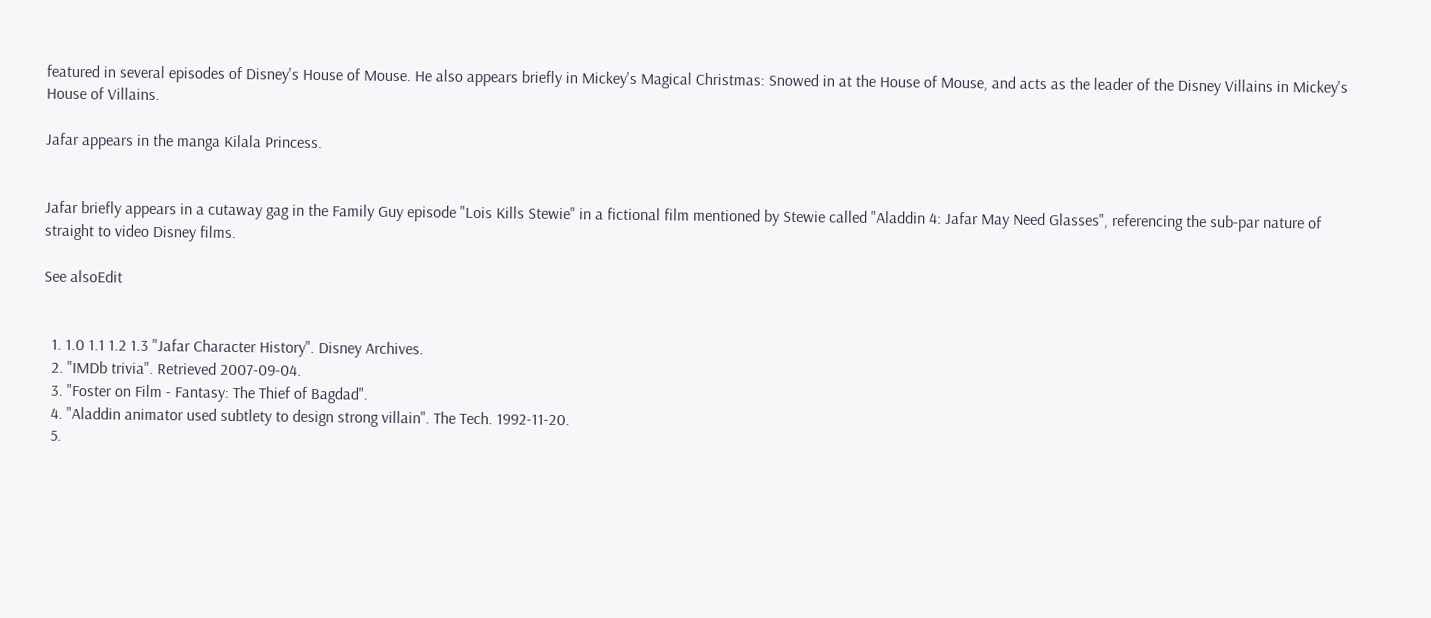featured in several episodes of Disney's House of Mouse. He also appears briefly in Mickey's Magical Christmas: Snowed in at the House of Mouse, and acts as the leader of the Disney Villains in Mickey's House of Villains.

Jafar appears in the manga Kilala Princess.


Jafar briefly appears in a cutaway gag in the Family Guy episode "Lois Kills Stewie" in a fictional film mentioned by Stewie called "Aladdin 4: Jafar May Need Glasses", referencing the sub-par nature of straight to video Disney films.

See alsoEdit


  1. 1.0 1.1 1.2 1.3 "Jafar Character History". Disney Archives.
  2. "IMDb trivia". Retrieved 2007-09-04.
  3. "Foster on Film - Fantasy: The Thief of Bagdad".
  4. "Aladdin animator used subtlety to design strong villain". The Tech. 1992-11-20.
  5.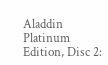Aladdin Platinum Edition, Disc 2: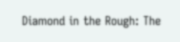Diamond in the Rough: The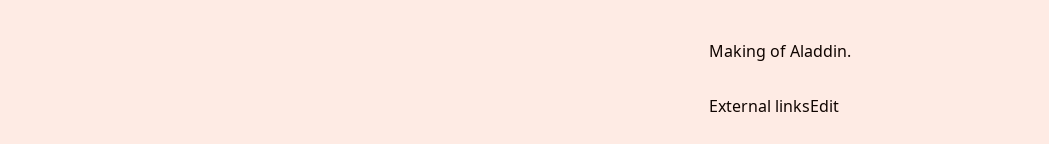Making of Aladdin.

External linksEdit